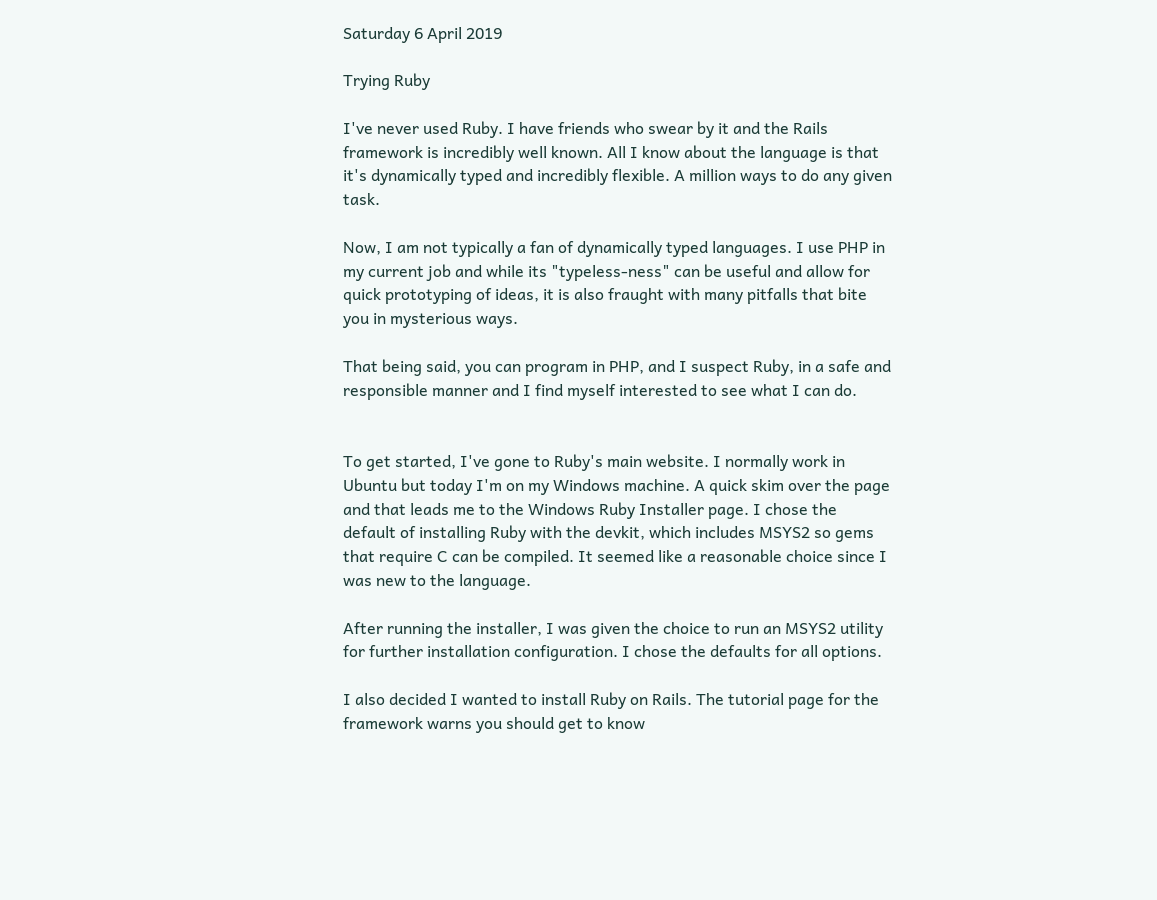Saturday 6 April 2019

Trying Ruby

I've never used Ruby. I have friends who swear by it and the Rails framework is incredibly well known. All I know about the language is that it's dynamically typed and incredibly flexible. A million ways to do any given task.

Now, I am not typically a fan of dynamically typed languages. I use PHP in my current job and while its "typeless-ness" can be useful and allow for quick prototyping of ideas, it is also fraught with many pitfalls that bite you in mysterious ways.

That being said, you can program in PHP, and I suspect Ruby, in a safe and responsible manner and I find myself interested to see what I can do.


To get started, I've gone to Ruby's main website. I normally work in Ubuntu but today I'm on my Windows machine. A quick skim over the page and that leads me to the Windows Ruby Installer page. I chose the default of installing Ruby with the devkit, which includes MSYS2 so gems that require C can be compiled. It seemed like a reasonable choice since I was new to the language.

After running the installer, I was given the choice to run an MSYS2 utility for further installation configuration. I chose the defaults for all options.

I also decided I wanted to install Ruby on Rails. The tutorial page for the framework warns you should get to know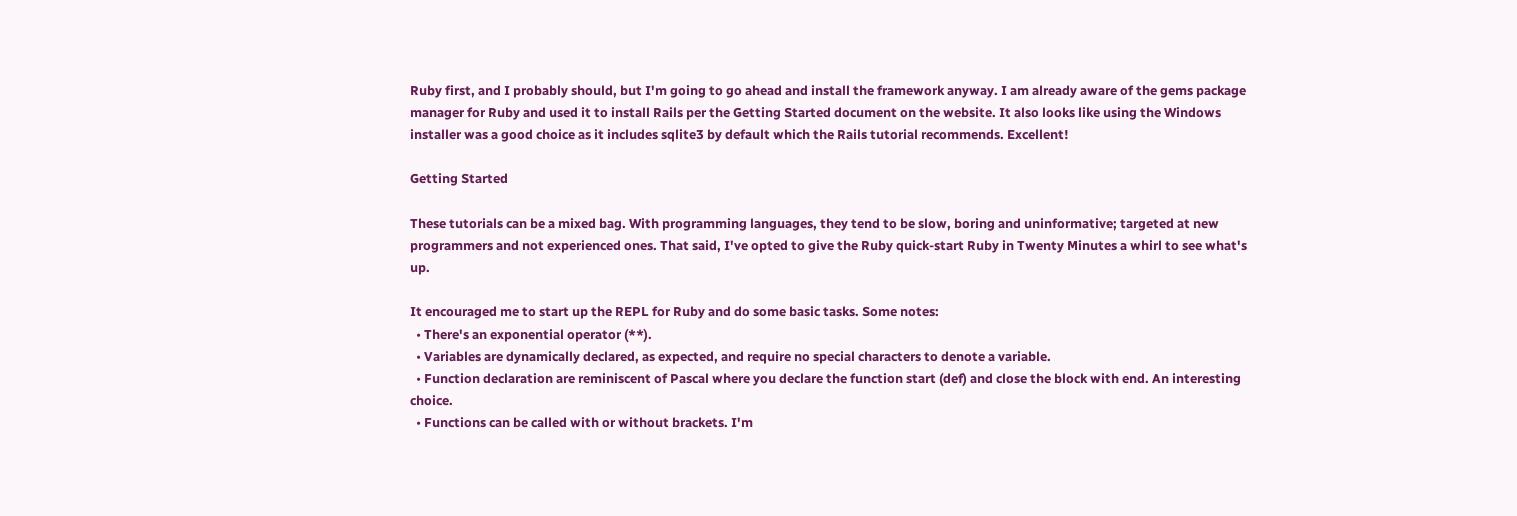Ruby first, and I probably should, but I'm going to go ahead and install the framework anyway. I am already aware of the gems package manager for Ruby and used it to install Rails per the Getting Started document on the website. It also looks like using the Windows installer was a good choice as it includes sqlite3 by default which the Rails tutorial recommends. Excellent!

Getting Started

These tutorials can be a mixed bag. With programming languages, they tend to be slow, boring and uninformative; targeted at new programmers and not experienced ones. That said, I've opted to give the Ruby quick-start Ruby in Twenty Minutes a whirl to see what's up.

It encouraged me to start up the REPL for Ruby and do some basic tasks. Some notes:
  • There's an exponential operator (**).
  • Variables are dynamically declared, as expected, and require no special characters to denote a variable.
  • Function declaration are reminiscent of Pascal where you declare the function start (def) and close the block with end. An interesting choice.
  • Functions can be called with or without brackets. I'm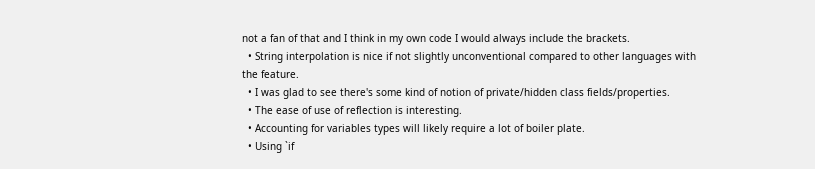not a fan of that and I think in my own code I would always include the brackets.
  • String interpolation is nice if not slightly unconventional compared to other languages with the feature.
  • I was glad to see there's some kind of notion of private/hidden class fields/properties.
  • The ease of use of reflection is interesting.
  • Accounting for variables types will likely require a lot of boiler plate.
  • Using `if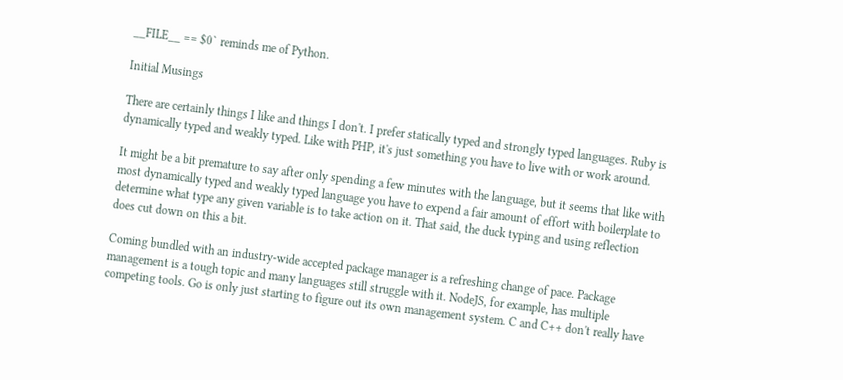__FILE__ == $0` reminds me of Python.

Initial Musings

There are certainly things I like and things I don't. I prefer statically typed and strongly typed languages. Ruby is dynamically typed and weakly typed. Like with PHP, it's just something you have to live with or work around.

It might be a bit premature to say after only spending a few minutes with the language, but it seems that like with most dynamically typed and weakly typed language you have to expend a fair amount of effort with boilerplate to determine what type any given variable is to take action on it. That said, the duck typing and using reflection does cut down on this a bit.

Coming bundled with an industry-wide accepted package manager is a refreshing change of pace. Package management is a tough topic and many languages still struggle with it. NodeJS, for example, has multiple competing tools. Go is only just starting to figure out its own management system. C and C++ don't really have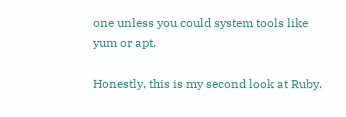one unless you could system tools like yum or apt.

Honestly, this is my second look at Ruby.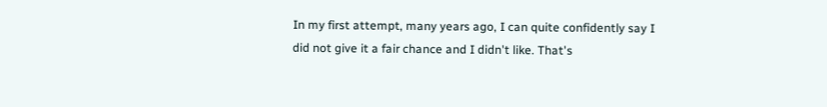In my first attempt, many years ago, I can quite confidently say I did not give it a fair chance and I didn't like. That's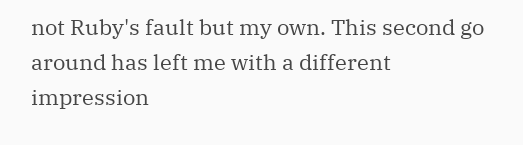not Ruby's fault but my own. This second go around has left me with a different impression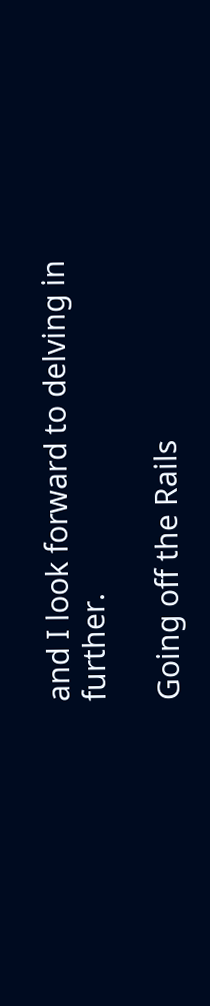and I look forward to delving in further.

Going off the Rails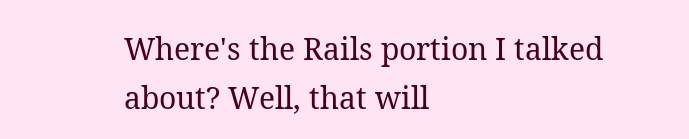Where's the Rails portion I talked about? Well, that will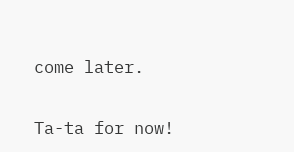come later.

Ta-ta for now!